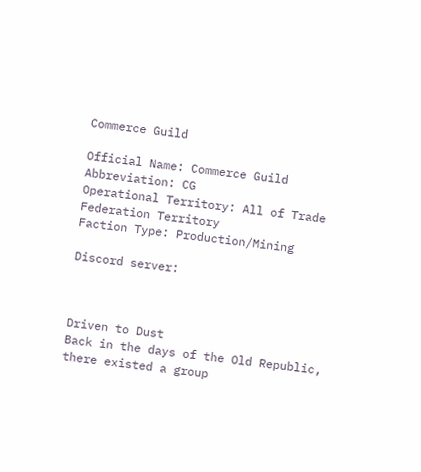Commerce Guild

Official Name: Commerce Guild
Abbreviation: CG
Operational Territory: All of Trade Federation Territory
Faction Type: Production/Mining

Discord server:



Driven to Dust
Back in the days of the Old Republic, there existed a group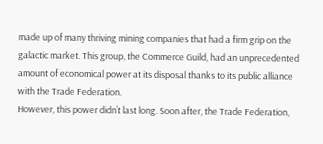made up of many thriving mining companies that had a firm grip on the galactic market. This group, the Commerce Guild, had an unprecedented amount of economical power at its disposal thanks to its public alliance with the Trade Federation.
However, this power didn’t last long. Soon after, the Trade Federation,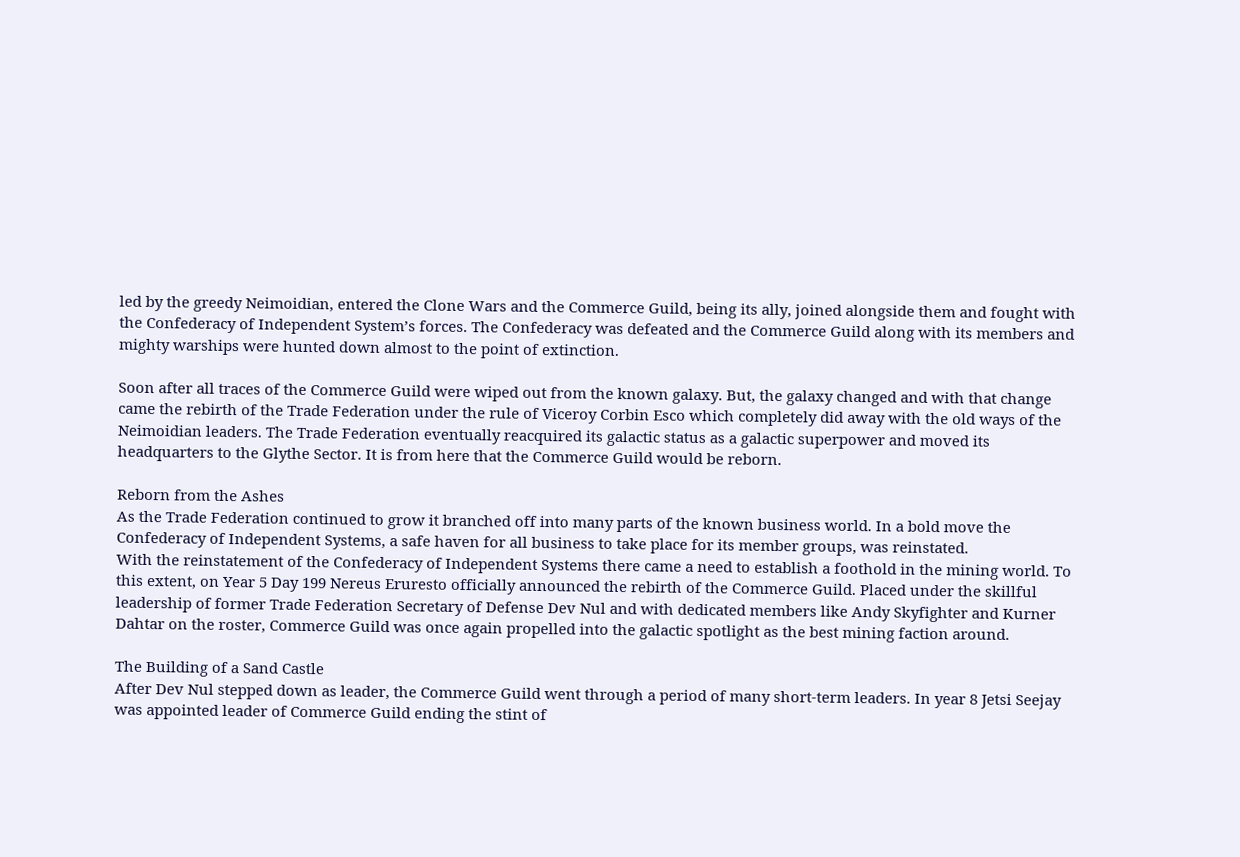led by the greedy Neimoidian, entered the Clone Wars and the Commerce Guild, being its ally, joined alongside them and fought with the Confederacy of Independent System’s forces. The Confederacy was defeated and the Commerce Guild along with its members and mighty warships were hunted down almost to the point of extinction.

Soon after all traces of the Commerce Guild were wiped out from the known galaxy. But, the galaxy changed and with that change came the rebirth of the Trade Federation under the rule of Viceroy Corbin Esco which completely did away with the old ways of the Neimoidian leaders. The Trade Federation eventually reacquired its galactic status as a galactic superpower and moved its headquarters to the Glythe Sector. It is from here that the Commerce Guild would be reborn.

Reborn from the Ashes
As the Trade Federation continued to grow it branched off into many parts of the known business world. In a bold move the Confederacy of Independent Systems, a safe haven for all business to take place for its member groups, was reinstated.
With the reinstatement of the Confederacy of Independent Systems there came a need to establish a foothold in the mining world. To this extent, on Year 5 Day 199 Nereus Eruresto officially announced the rebirth of the Commerce Guild. Placed under the skillful leadership of former Trade Federation Secretary of Defense Dev Nul and with dedicated members like Andy Skyfighter and Kurner Dahtar on the roster, Commerce Guild was once again propelled into the galactic spotlight as the best mining faction around.

The Building of a Sand Castle
After Dev Nul stepped down as leader, the Commerce Guild went through a period of many short-term leaders. In year 8 Jetsi Seejay was appointed leader of Commerce Guild ending the stint of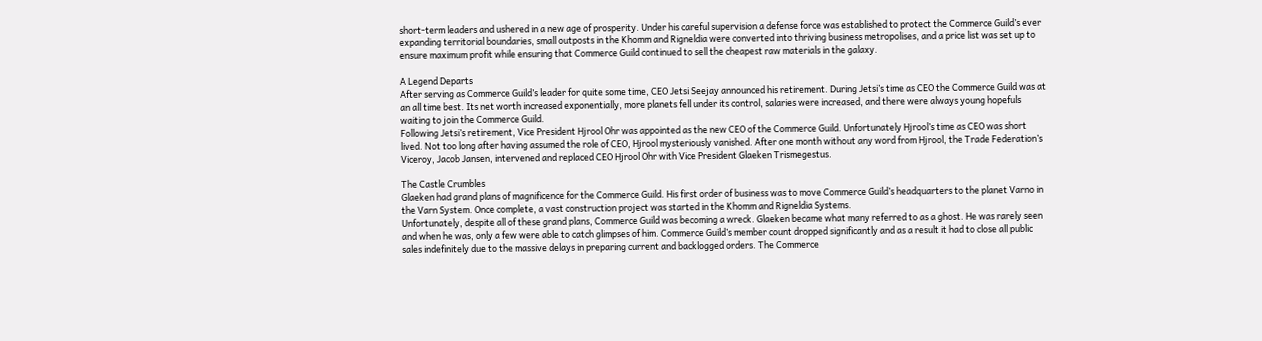short-term leaders and ushered in a new age of prosperity. Under his careful supervision a defense force was established to protect the Commerce Guild’s ever expanding territorial boundaries, small outposts in the Khomm and Rigneldia were converted into thriving business metropolises, and a price list was set up to ensure maximum profit while ensuring that Commerce Guild continued to sell the cheapest raw materials in the galaxy.

A Legend Departs
After serving as Commerce Guild’s leader for quite some time, CEO Jetsi Seejay announced his retirement. During Jetsi’s time as CEO the Commerce Guild was at an all time best. Its net worth increased exponentially, more planets fell under its control, salaries were increased, and there were always young hopefuls waiting to join the Commerce Guild.
Following Jetsi’s retirement, Vice President Hjrool Ohr was appointed as the new CEO of the Commerce Guild. Unfortunately Hjrool’s time as CEO was short lived. Not too long after having assumed the role of CEO, Hjrool mysteriously vanished. After one month without any word from Hjrool, the Trade Federation’s Viceroy, Jacob Jansen, intervened and replaced CEO Hjrool Ohr with Vice President Glaeken Trismegestus.

The Castle Crumbles
Glaeken had grand plans of magnificence for the Commerce Guild. His first order of business was to move Commerce Guild’s headquarters to the planet Varno in the Varn System. Once complete, a vast construction project was started in the Khomm and Rigneldia Systems.
Unfortunately, despite all of these grand plans, Commerce Guild was becoming a wreck. Glaeken became what many referred to as a ghost. He was rarely seen and when he was, only a few were able to catch glimpses of him. Commerce Guild’s member count dropped significantly and as a result it had to close all public sales indefinitely due to the massive delays in preparing current and backlogged orders. The Commerce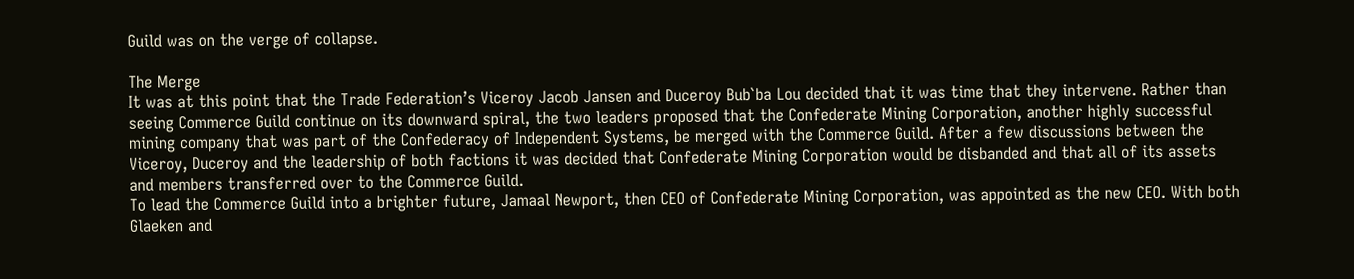Guild was on the verge of collapse.

The Merge
It was at this point that the Trade Federation’s Viceroy Jacob Jansen and Duceroy Bub`ba Lou decided that it was time that they intervene. Rather than seeing Commerce Guild continue on its downward spiral, the two leaders proposed that the Confederate Mining Corporation, another highly successful mining company that was part of the Confederacy of Independent Systems, be merged with the Commerce Guild. After a few discussions between the Viceroy, Duceroy and the leadership of both factions it was decided that Confederate Mining Corporation would be disbanded and that all of its assets and members transferred over to the Commerce Guild.
To lead the Commerce Guild into a brighter future, Jamaal Newport, then CEO of Confederate Mining Corporation, was appointed as the new CEO. With both Glaeken and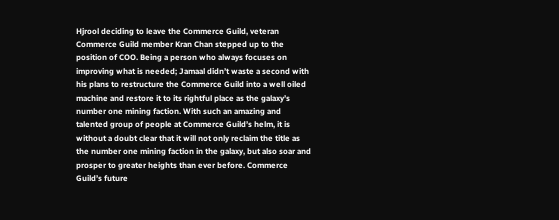Hjrool deciding to leave the Commerce Guild, veteran Commerce Guild member Kran Chan stepped up to the position of COO. Being a person who always focuses on improving what is needed; Jamaal didn’t waste a second with his plans to restructure the Commerce Guild into a well oiled machine and restore it to its rightful place as the galaxy’s number one mining faction. With such an amazing and talented group of people at Commerce Guild’s helm, it is without a doubt clear that it will not only reclaim the title as the number one mining faction in the galaxy, but also soar and prosper to greater heights than ever before. Commerce Guild’s future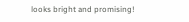looks bright and promising!